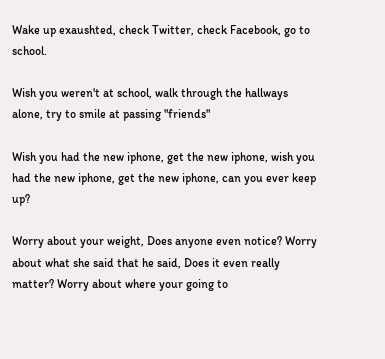Wake up exaushted, check Twitter, check Facebook, go to school.

Wish you weren't at school, walk through the hallways alone, try to smile at passing "friends"

Wish you had the new iphone, get the new iphone, wish you had the new iphone, get the new iphone, can you ever keep up?

Worry about your weight, Does anyone even notice? Worry about what she said that he said, Does it even really matter? Worry about where your going to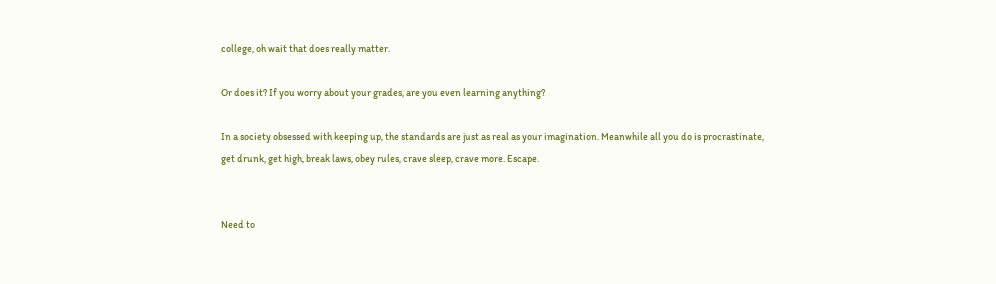college, oh wait that does really matter.

Or does it? If you worry about your grades, are you even learning anything?

In a society obsessed with keeping up, the standards are just as real as your imagination. Meanwhile all you do is procrastinate, get drunk, get high, break laws, obey rules, crave sleep, crave more. Escape.


Need to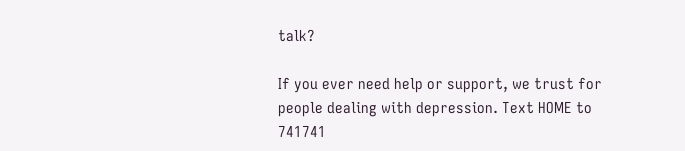talk?

If you ever need help or support, we trust for people dealing with depression. Text HOME to 741741